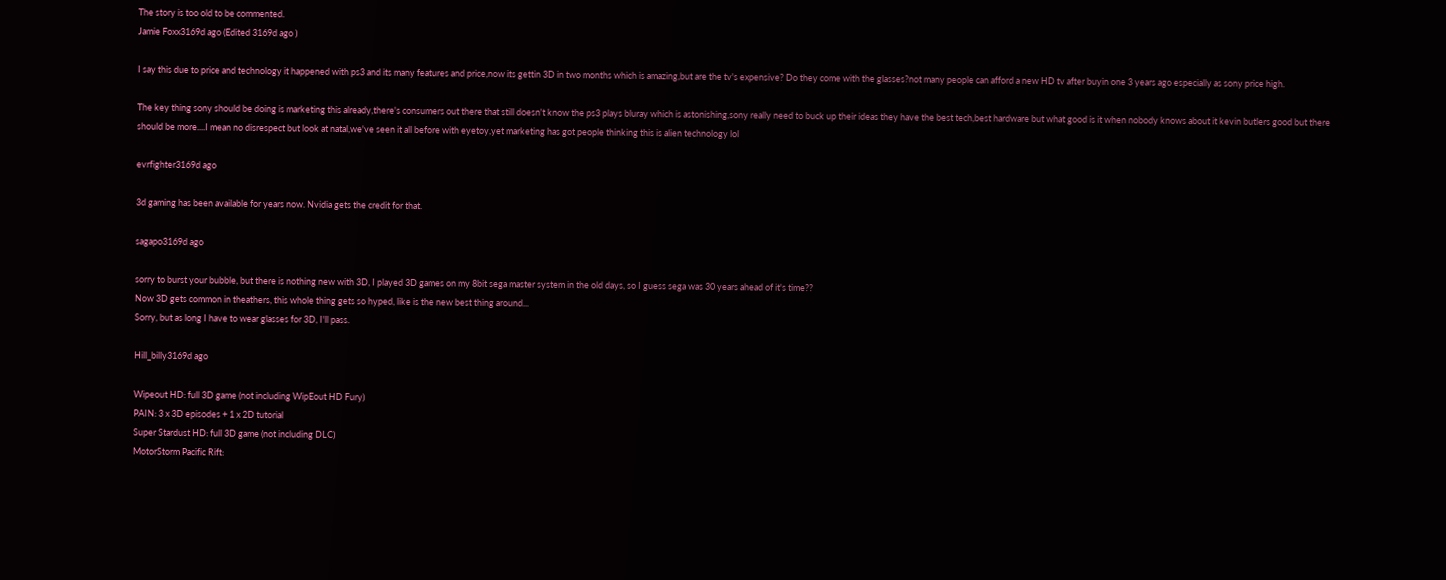The story is too old to be commented.
Jamie Foxx3169d ago (Edited 3169d ago )

I say this due to price and technology it happened with ps3 and its many features and price,now its gettin 3D in two months which is amazing,but are the tv's expensive? Do they come with the glasses?not many people can afford a new HD tv after buyin one 3 years ago especially as sony price high.

The key thing sony should be doing is marketing this already,there's consumers out there that still doesn't know the ps3 plays bluray which is astonishing,sony really need to buck up their ideas they have the best tech,best hardware but what good is it when nobody knows about it kevin butlers good but there should be more....I mean no disrespect but look at natal,we've seen it all before with eyetoy,yet marketing has got people thinking this is alien technology lol

evrfighter3169d ago

3d gaming has been available for years now. Nvidia gets the credit for that.

sagapo3169d ago

sorry to burst your bubble, but there is nothing new with 3D, I played 3D games on my 8bit sega master system in the old days, so I guess sega was 30 years ahead of it's time??
Now 3D gets common in theathers, this whole thing gets so hyped, like is the new best thing around...
Sorry, but as long I have to wear glasses for 3D, I'll pass.

Hill_billy3169d ago

Wipeout HD: full 3D game (not including WipEout HD Fury)
PAIN: 3 x 3D episodes + 1 x 2D tutorial
Super Stardust HD: full 3D game (not including DLC)
MotorStorm Pacific Rift: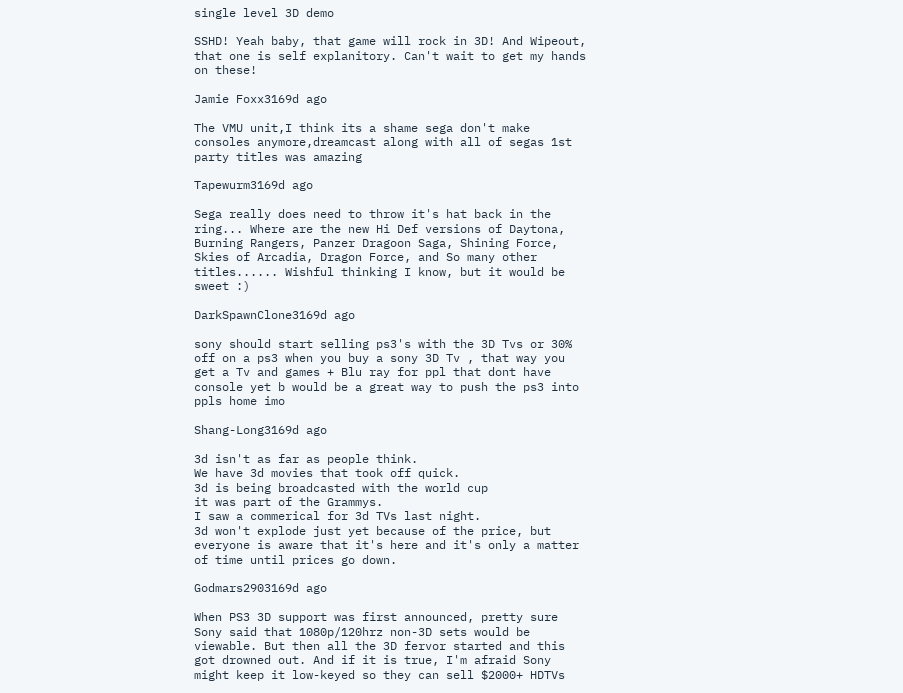single level 3D demo

SSHD! Yeah baby, that game will rock in 3D! And Wipeout, that one is self explanitory. Can't wait to get my hands on these!

Jamie Foxx3169d ago

The VMU unit,I think its a shame sega don't make consoles anymore,dreamcast along with all of segas 1st party titles was amazing

Tapewurm3169d ago

Sega really does need to throw it's hat back in the ring... Where are the new Hi Def versions of Daytona, Burning Rangers, Panzer Dragoon Saga, Shining Force, Skies of Arcadia, Dragon Force, and So many other titles...... Wishful thinking I know, but it would be sweet :)

DarkSpawnClone3169d ago

sony should start selling ps3's with the 3D Tvs or 30% off on a ps3 when you buy a sony 3D Tv , that way you get a Tv and games + Blu ray for ppl that dont have console yet b would be a great way to push the ps3 into ppls home imo

Shang-Long3169d ago

3d isn't as far as people think.
We have 3d movies that took off quick.
3d is being broadcasted with the world cup
it was part of the Grammys.
I saw a commerical for 3d TVs last night.
3d won't explode just yet because of the price, but everyone is aware that it's here and it's only a matter of time until prices go down.

Godmars2903169d ago

When PS3 3D support was first announced, pretty sure Sony said that 1080p/120hrz non-3D sets would be viewable. But then all the 3D fervor started and this got drowned out. And if it is true, I'm afraid Sony might keep it low-keyed so they can sell $2000+ HDTVs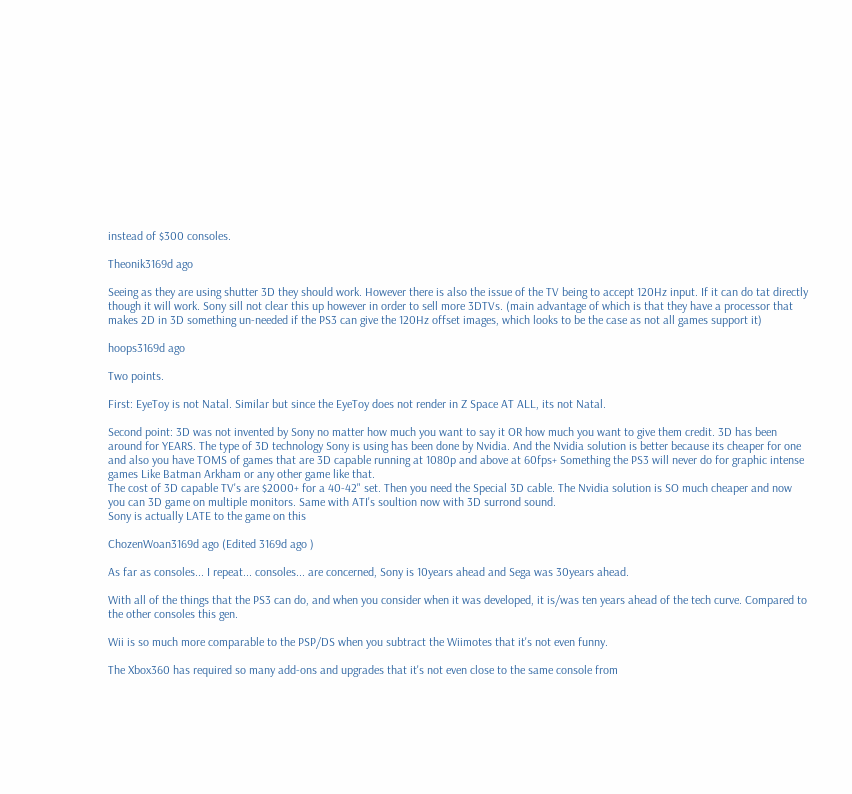instead of $300 consoles.

Theonik3169d ago

Seeing as they are using shutter 3D they should work. However there is also the issue of the TV being to accept 120Hz input. If it can do tat directly though it will work. Sony sill not clear this up however in order to sell more 3DTVs. (main advantage of which is that they have a processor that makes 2D in 3D something un-needed if the PS3 can give the 120Hz offset images, which looks to be the case as not all games support it)

hoops3169d ago

Two points.

First: EyeToy is not Natal. Similar but since the EyeToy does not render in Z Space AT ALL, its not Natal.

Second point: 3D was not invented by Sony no matter how much you want to say it OR how much you want to give them credit. 3D has been around for YEARS. The type of 3D technology Sony is using has been done by Nvidia. And the Nvidia solution is better because its cheaper for one and also you have TOMS of games that are 3D capable running at 1080p and above at 60fps+ Something the PS3 will never do for graphic intense games Like Batman Arkham or any other game like that.
The cost of 3D capable TV's are $2000+ for a 40-42" set. Then you need the Special 3D cable. The Nvidia solution is SO much cheaper and now you can 3D game on multiple monitors. Same with ATI's soultion now with 3D surrond sound.
Sony is actually LATE to the game on this

ChozenWoan3169d ago (Edited 3169d ago )

As far as consoles... I repeat... consoles... are concerned, Sony is 10years ahead and Sega was 30years ahead.

With all of the things that the PS3 can do, and when you consider when it was developed, it is/was ten years ahead of the tech curve. Compared to the other consoles this gen.

Wii is so much more comparable to the PSP/DS when you subtract the Wiimotes that it's not even funny.

The Xbox360 has required so many add-ons and upgrades that it's not even close to the same console from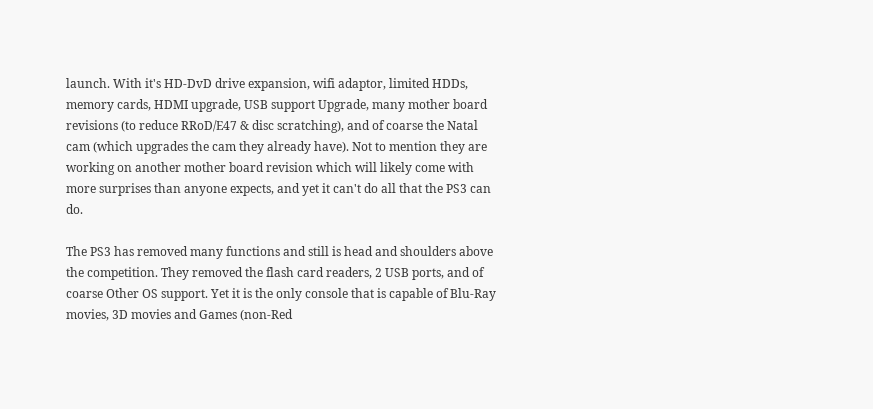launch. With it's HD-DvD drive expansion, wifi adaptor, limited HDDs, memory cards, HDMI upgrade, USB support Upgrade, many mother board revisions (to reduce RRoD/E47 & disc scratching), and of coarse the Natal cam (which upgrades the cam they already have). Not to mention they are working on another mother board revision which will likely come with more surprises than anyone expects, and yet it can't do all that the PS3 can do.

The PS3 has removed many functions and still is head and shoulders above the competition. They removed the flash card readers, 2 USB ports, and of coarse Other OS support. Yet it is the only console that is capable of Blu-Ray movies, 3D movies and Games (non-Red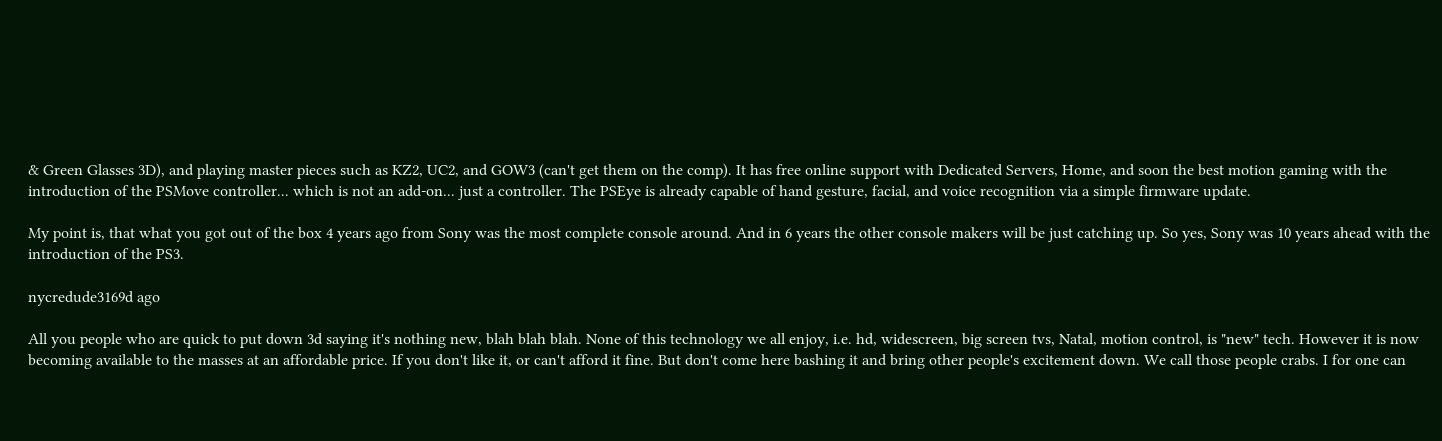& Green Glasses 3D), and playing master pieces such as KZ2, UC2, and GOW3 (can't get them on the comp). It has free online support with Dedicated Servers, Home, and soon the best motion gaming with the introduction of the PSMove controller... which is not an add-on... just a controller. The PSEye is already capable of hand gesture, facial, and voice recognition via a simple firmware update.

My point is, that what you got out of the box 4 years ago from Sony was the most complete console around. And in 6 years the other console makers will be just catching up. So yes, Sony was 10 years ahead with the introduction of the PS3.

nycredude3169d ago

All you people who are quick to put down 3d saying it's nothing new, blah blah blah. None of this technology we all enjoy, i.e. hd, widescreen, big screen tvs, Natal, motion control, is "new" tech. However it is now becoming available to the masses at an affordable price. If you don't like it, or can't afford it fine. But don't come here bashing it and bring other people's excitement down. We call those people crabs. I for one can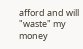afford and will "waste" my money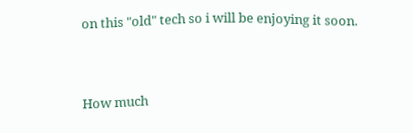on this "old" tech so i will be enjoying it soon.


How much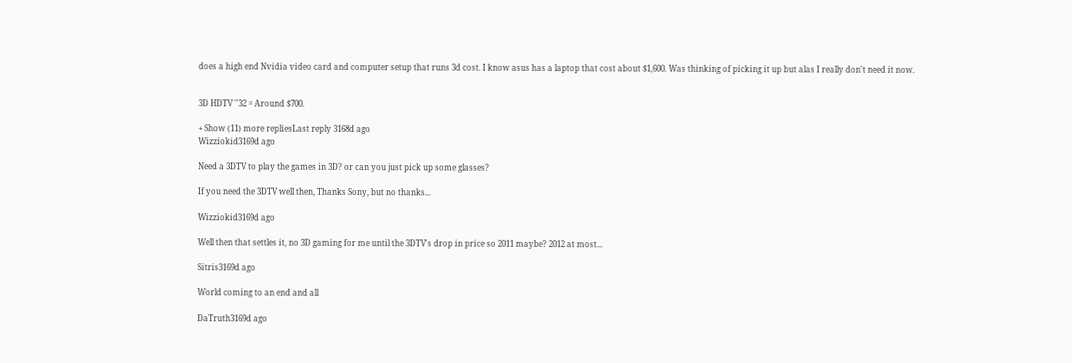does a high end Nvidia video card and computer setup that runs 3d cost. I know asus has a laptop that cost about $1,600. Was thinking of picking it up but alas I really don't need it now.


3D HDTV ''32 = Around $700.

+ Show (11) more repliesLast reply 3168d ago
Wizziokid3169d ago

Need a 3DTV to play the games in 3D? or can you just pick up some glasses?

If you need the 3DTV well then, Thanks Sony, but no thanks...

Wizziokid3169d ago

Well then that settles it, no 3D gaming for me until the 3DTV's drop in price so 2011 maybe? 2012 at most...

Sitris3169d ago

World coming to an end and all

DaTruth3169d ago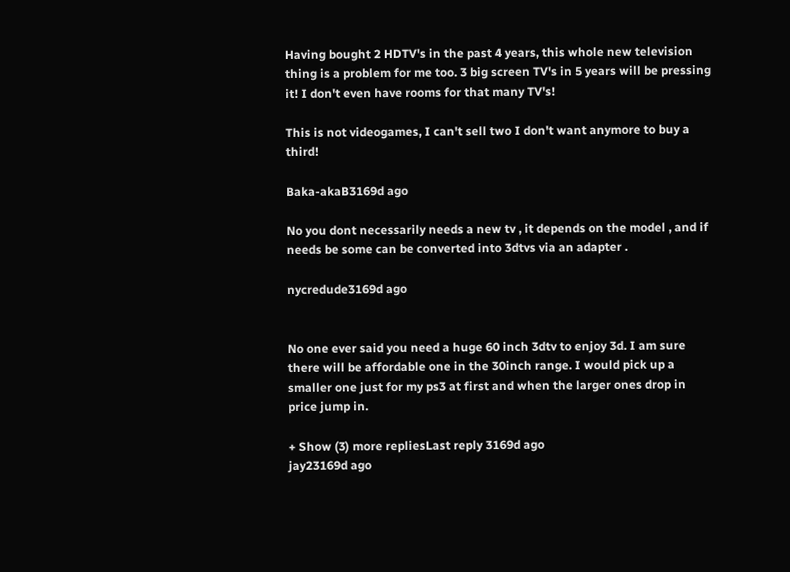Having bought 2 HDTV's in the past 4 years, this whole new television thing is a problem for me too. 3 big screen TV's in 5 years will be pressing it! I don't even have rooms for that many TV's!

This is not videogames, I can't sell two I don't want anymore to buy a third!

Baka-akaB3169d ago

No you dont necessarily needs a new tv , it depends on the model , and if needs be some can be converted into 3dtvs via an adapter .

nycredude3169d ago


No one ever said you need a huge 60 inch 3dtv to enjoy 3d. I am sure there will be affordable one in the 30inch range. I would pick up a smaller one just for my ps3 at first and when the larger ones drop in price jump in.

+ Show (3) more repliesLast reply 3169d ago
jay23169d ago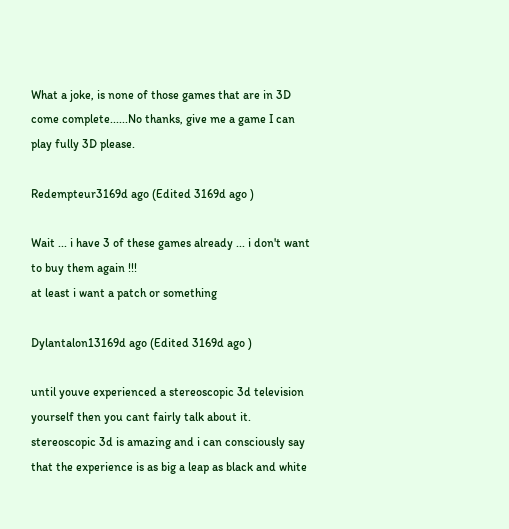What a joke, is none of those games that are in 3D come complete......No thanks, give me a game I can play fully 3D please.

Redempteur3169d ago (Edited 3169d ago )

Wait ... i have 3 of these games already ... i don't want to buy them again !!!
at least i want a patch or something

Dylantalon13169d ago (Edited 3169d ago )

until youve experienced a stereoscopic 3d television yourself then you cant fairly talk about it. stereoscopic 3d is amazing and i can consciously say that the experience is as big a leap as black and white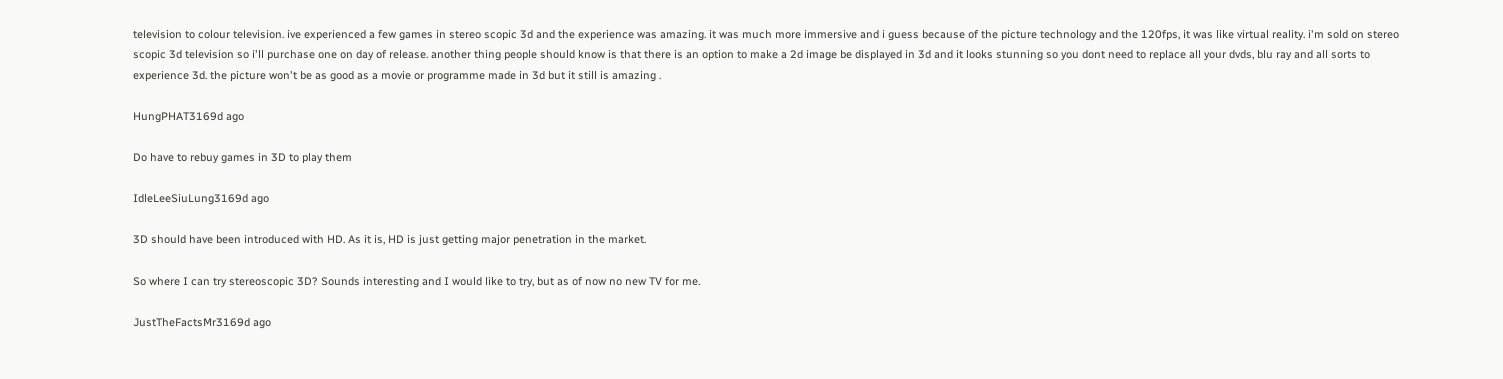television to colour television. ive experienced a few games in stereo scopic 3d and the experience was amazing. it was much more immersive and i guess because of the picture technology and the 120fps, it was like virtual reality. i'm sold on stereo scopic 3d television so i'll purchase one on day of release. another thing people should know is that there is an option to make a 2d image be displayed in 3d and it looks stunning so you dont need to replace all your dvds, blu ray and all sorts to experience 3d. the picture won't be as good as a movie or programme made in 3d but it still is amazing .

HungPHAT3169d ago

Do have to rebuy games in 3D to play them

IdleLeeSiuLung3169d ago

3D should have been introduced with HD. As it is, HD is just getting major penetration in the market.

So where I can try stereoscopic 3D? Sounds interesting and I would like to try, but as of now no new TV for me.

JustTheFactsMr3169d ago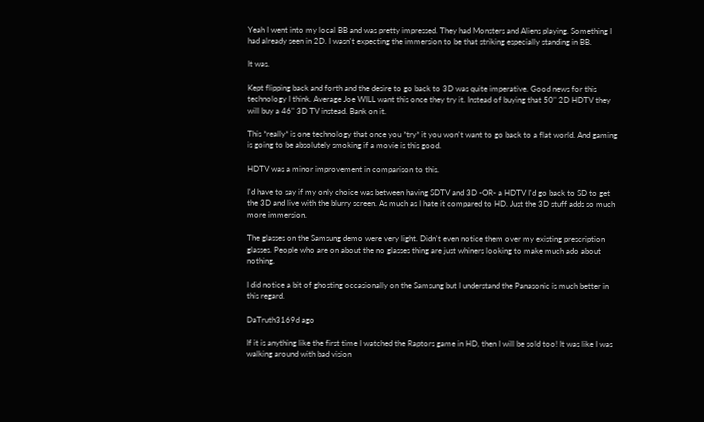Yeah I went into my local BB and was pretty impressed. They had Monsters and Aliens playing. Something I had already seen in 2D. I wasn't expecting the immersion to be that striking especially standing in BB.

It was.

Kept flipping back and forth and the desire to go back to 3D was quite imperative. Good news for this technology I think. Average Joe WILL want this once they try it. Instead of buying that 50" 2D HDTV they will buy a 46" 3D TV instead. Bank on it.

This *really* is one technology that once you *try* it you won't want to go back to a flat world. And gaming is going to be absolutely smoking if a movie is this good.

HDTV was a minor improvement in comparison to this.

I'd have to say if my only choice was between having SDTV and 3D -OR- a HDTV I'd go back to SD to get the 3D and live with the blurry screen. As much as I hate it compared to HD. Just the 3D stuff adds so much more immersion.

The glasses on the Samsung demo were very light. Didn't even notice them over my existing prescription glasses. People who are on about the no glasses thing are just whiners looking to make much ado about nothing.

I did notice a bit of ghosting occasionally on the Samsung but I understand the Panasonic is much better in this regard.

DaTruth3169d ago

If it is anything like the first time I watched the Raptors game in HD, then I will be sold too! It was like I was walking around with bad vision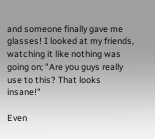and someone finally gave me glasses! I looked at my friends, watching it like nothing was going on; "Are you guys really use to this? That looks insane!"

Even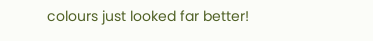colours just looked far better!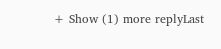+ Show (1) more replyLast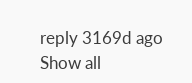reply 3169d ago
Show all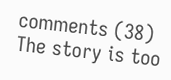comments (38)
The story is too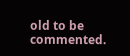old to be commented.